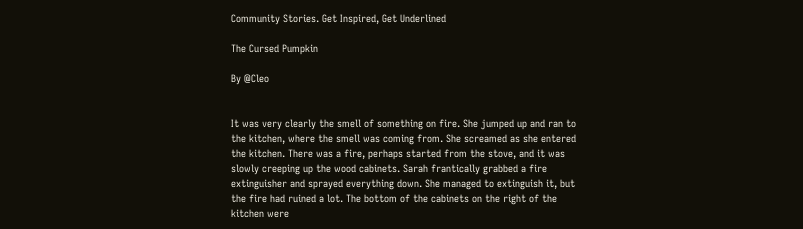Community Stories. Get Inspired, Get Underlined

The Cursed Pumpkin

By @Cleo


It was very clearly the smell of something on fire. She jumped up and ran to the kitchen, where the smell was coming from. She screamed as she entered the kitchen. There was a fire, perhaps started from the stove, and it was slowly creeping up the wood cabinets. Sarah frantically grabbed a fire extinguisher and sprayed everything down. She managed to extinguish it, but the fire had ruined a lot. The bottom of the cabinets on the right of the kitchen were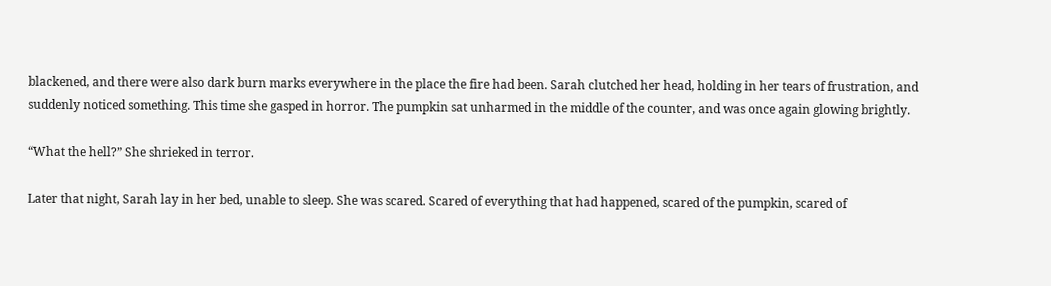blackened, and there were also dark burn marks everywhere in the place the fire had been. Sarah clutched her head, holding in her tears of frustration, and suddenly noticed something. This time she gasped in horror. The pumpkin sat unharmed in the middle of the counter, and was once again glowing brightly.

“What the hell?” She shrieked in terror.

Later that night, Sarah lay in her bed, unable to sleep. She was scared. Scared of everything that had happened, scared of the pumpkin, scared of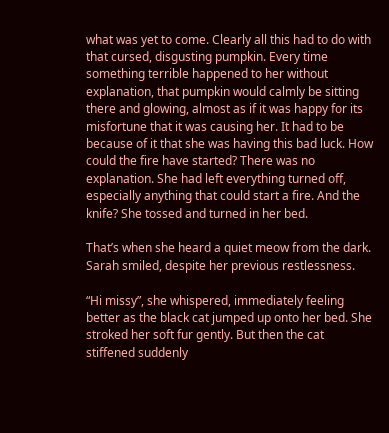what was yet to come. Clearly all this had to do with that cursed, disgusting pumpkin. Every time something terrible happened to her without explanation, that pumpkin would calmly be sitting there and glowing, almost as if it was happy for its misfortune that it was causing her. It had to be because of it that she was having this bad luck. How could the fire have started? There was no explanation. She had left everything turned off, especially anything that could start a fire. And the knife? She tossed and turned in her bed.

That’s when she heard a quiet meow from the dark. Sarah smiled, despite her previous restlessness.

“Hi missy”, she whispered, immediately feeling better as the black cat jumped up onto her bed. She stroked her soft fur gently. But then the cat stiffened suddenly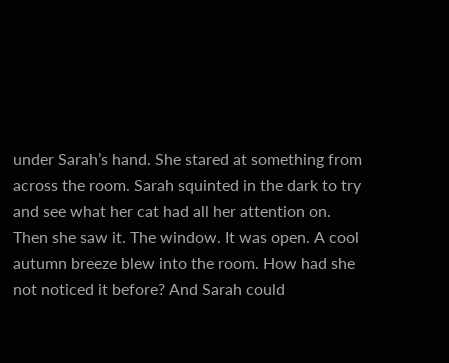under Sarah’s hand. She stared at something from across the room. Sarah squinted in the dark to try and see what her cat had all her attention on. Then she saw it. The window. It was open. A cool autumn breeze blew into the room. How had she not noticed it before? And Sarah could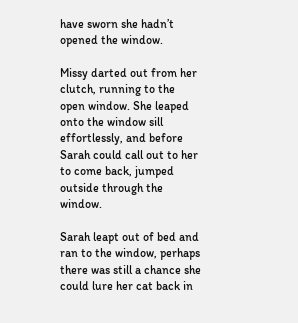have sworn she hadn’t opened the window.

Missy darted out from her clutch, running to the open window. She leaped onto the window sill effortlessly, and before Sarah could call out to her to come back, jumped outside through the window.

Sarah leapt out of bed and ran to the window, perhaps there was still a chance she could lure her cat back in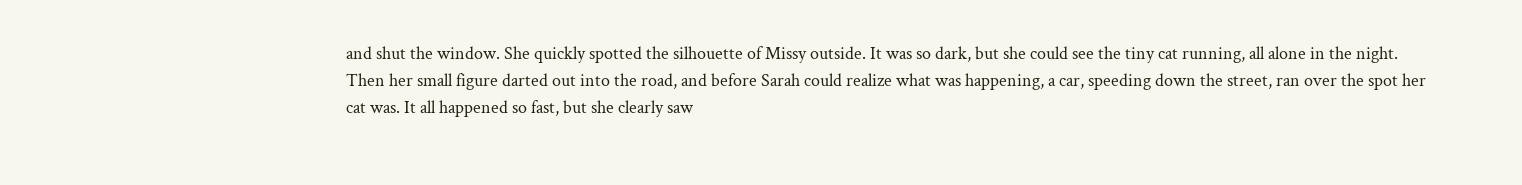and shut the window. She quickly spotted the silhouette of Missy outside. It was so dark, but she could see the tiny cat running, all alone in the night. Then her small figure darted out into the road, and before Sarah could realize what was happening, a car, speeding down the street, ran over the spot her cat was. It all happened so fast, but she clearly saw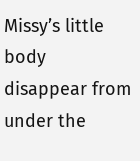Missy’s little body disappear from under the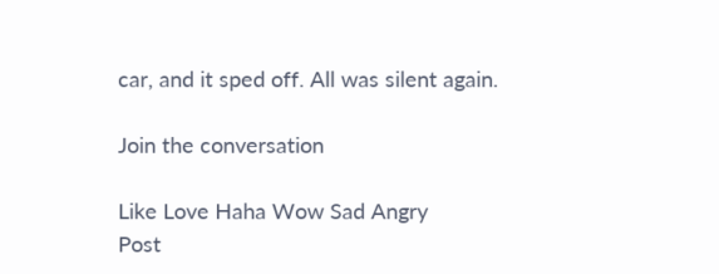car, and it sped off. All was silent again.

Join the conversation

Like Love Haha Wow Sad Angry
Post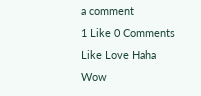a comment
1 Like 0 Comments
Like Love Haha Wow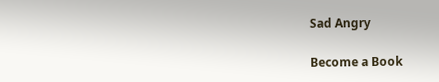Sad Angry

Become a Book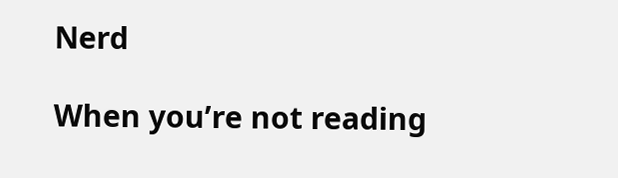Nerd

When you’re not reading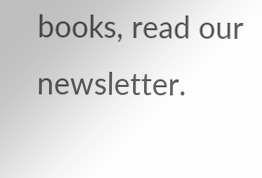books, read our newsletter.